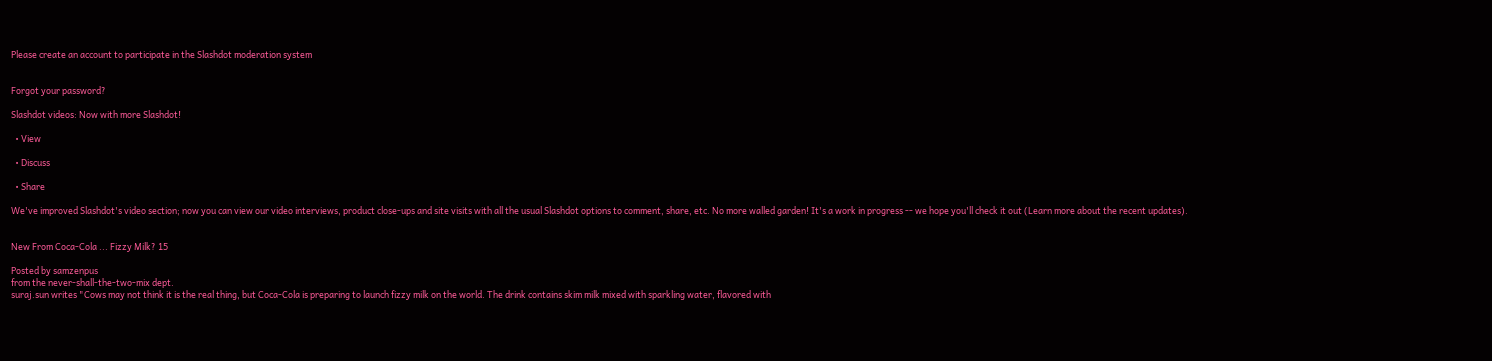Please create an account to participate in the Slashdot moderation system


Forgot your password?

Slashdot videos: Now with more Slashdot!

  • View

  • Discuss

  • Share

We've improved Slashdot's video section; now you can view our video interviews, product close-ups and site visits with all the usual Slashdot options to comment, share, etc. No more walled garden! It's a work in progress -- we hope you'll check it out (Learn more about the recent updates).


New From Coca-Cola ... Fizzy Milk? 15

Posted by samzenpus
from the never-shall-the-two-mix dept.
suraj.sun writes "Cows may not think it is the real thing, but Coca-Cola is preparing to launch fizzy milk on the world. The drink contains skim milk mixed with sparkling water, flavored with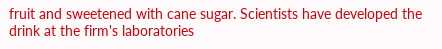fruit and sweetened with cane sugar. Scientists have developed the drink at the firm's laboratories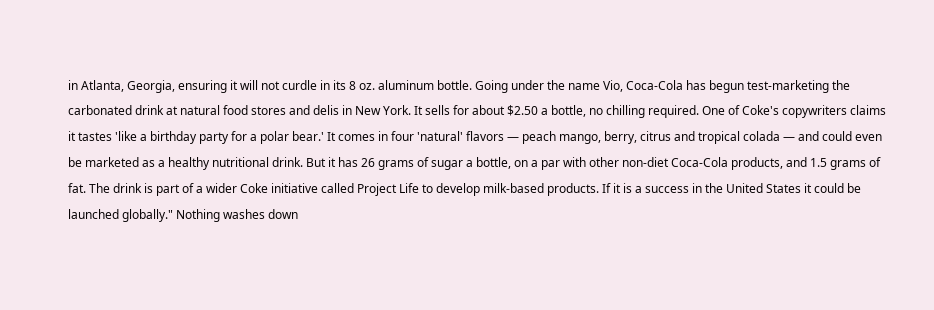in Atlanta, Georgia, ensuring it will not curdle in its 8 oz. aluminum bottle. Going under the name Vio, Coca-Cola has begun test-marketing the carbonated drink at natural food stores and delis in New York. It sells for about $2.50 a bottle, no chilling required. One of Coke's copywriters claims it tastes 'like a birthday party for a polar bear.' It comes in four 'natural' flavors — peach mango, berry, citrus and tropical colada — and could even be marketed as a healthy nutritional drink. But it has 26 grams of sugar a bottle, on a par with other non-diet Coca-Cola products, and 1.5 grams of fat. The drink is part of a wider Coke initiative called Project Life to develop milk-based products. If it is a success in the United States it could be launched globally." Nothing washes down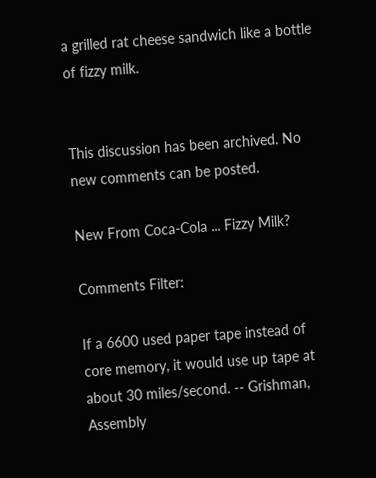a grilled rat cheese sandwich like a bottle of fizzy milk.


This discussion has been archived. No new comments can be posted.

New From Coca-Cola ... Fizzy Milk?

Comments Filter:

If a 6600 used paper tape instead of core memory, it would use up tape at about 30 miles/second. -- Grishman, Assembly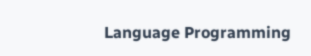Language Programming